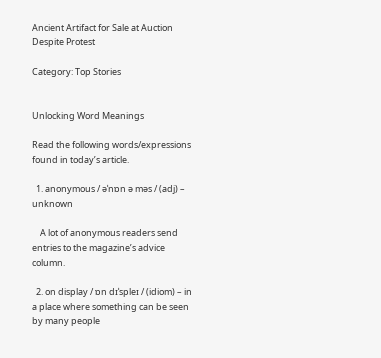Ancient Artifact for Sale at Auction Despite Protest

Category: Top Stories


Unlocking Word Meanings

Read the following words/expressions found in today’s article.

  1. anonymous / əˈnɒn ə məs / (adj) – unknown

    A lot of anonymous readers send entries to the magazine’s advice column.

  2. on display / ɒn dɪˈspleɪ / (idiom) – in a place where something can be seen by many people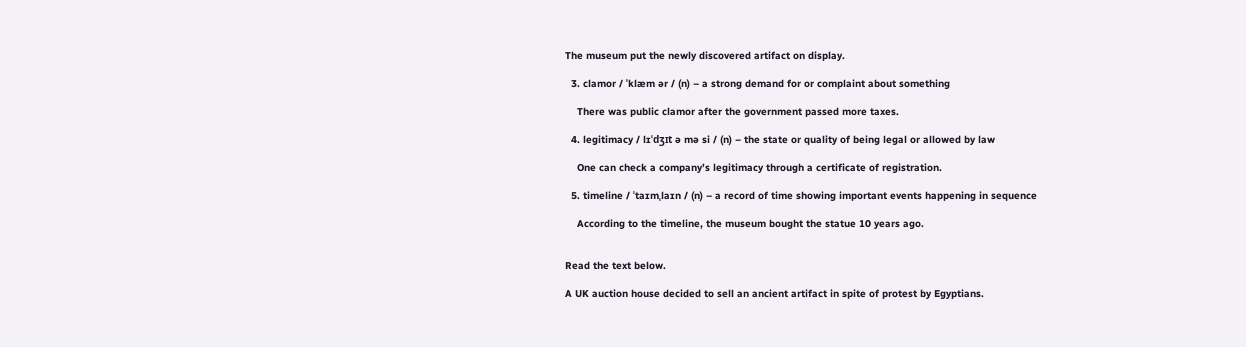The museum put the newly discovered artifact on display.

  3. clamor / ˈklæm ər / (n) – a strong demand for or complaint about something

    There was public clamor after the government passed more taxes.

  4. legitimacy / lɪˈdʒɪt ə mə si / (n) – the state or quality of being legal or allowed by law

    One can check a company’s legitimacy through a certificate of registration.

  5. timeline / ˈtaɪmˌlaɪn / (n) – a record of time showing important events happening in sequence

    According to the timeline, the museum bought the statue 10 years ago.


Read the text below.

A UK auction house decided to sell an ancient artifact in spite of protest by Egyptians.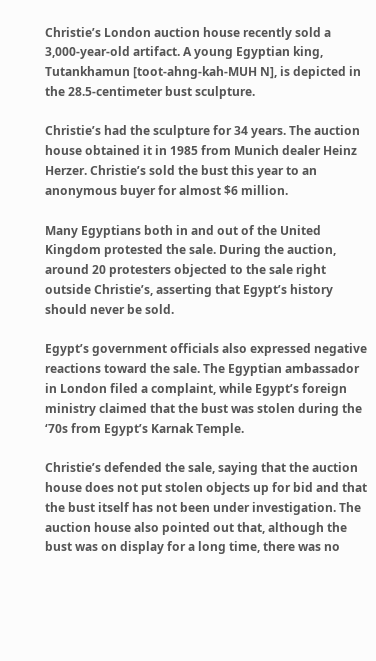Christie’s London auction house recently sold a 3,000-year-old artifact. A young Egyptian king, Tutankhamun [toot-ahng-kah-MUH N], is depicted in the 28.5-centimeter bust sculpture.

Christie’s had the sculpture for 34 years. The auction house obtained it in 1985 from Munich dealer Heinz Herzer. Christie’s sold the bust this year to an anonymous buyer for almost $6 million.

Many Egyptians both in and out of the United Kingdom protested the sale. During the auction, around 20 protesters objected to the sale right outside Christie’s, asserting that Egypt’s history should never be sold.

Egypt’s government officials also expressed negative reactions toward the sale. The Egyptian ambassador in London filed a complaint, while Egypt’s foreign ministry claimed that the bust was stolen during the ‘70s from Egypt’s Karnak Temple.

Christie’s defended the sale, saying that the auction house does not put stolen objects up for bid and that the bust itself has not been under investigation. The auction house also pointed out that, although the bust was on display for a long time, there was no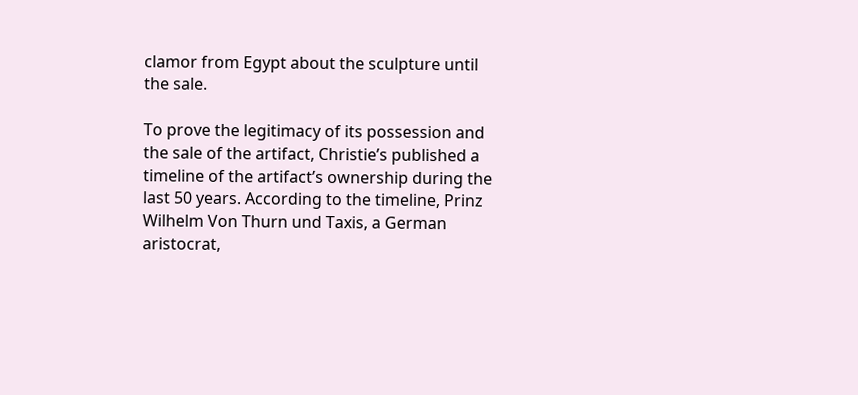clamor from Egypt about the sculpture until the sale.

To prove the legitimacy of its possession and the sale of the artifact, Christie’s published a timeline of the artifact’s ownership during the last 50 years. According to the timeline, Prinz Wilhelm Von Thurn und Taxis, a German aristocrat,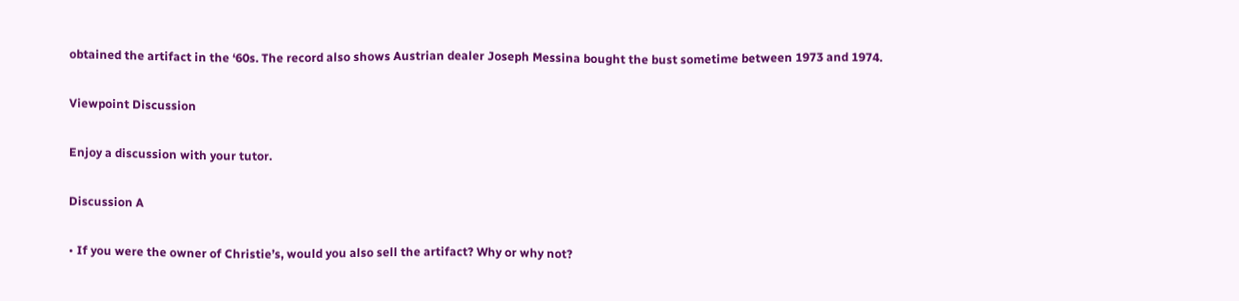obtained the artifact in the ‘60s. The record also shows Austrian dealer Joseph Messina bought the bust sometime between 1973 and 1974.

Viewpoint Discussion

Enjoy a discussion with your tutor.

Discussion A

• If you were the owner of Christie’s, would you also sell the artifact? Why or why not?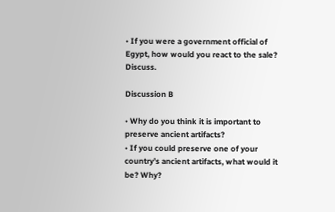• If you were a government official of Egypt, how would you react to the sale? Discuss.

Discussion B

• Why do you think it is important to preserve ancient artifacts?
• If you could preserve one of your country’s ancient artifacts, what would it be? Why?